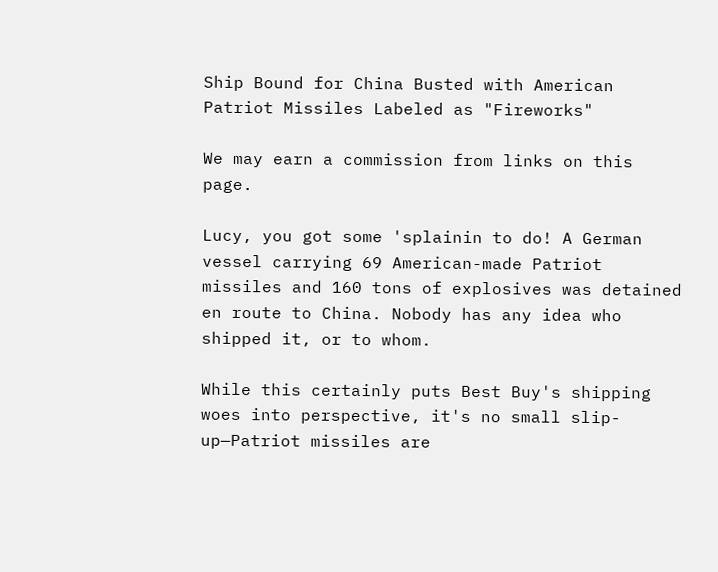Ship Bound for China Busted with American Patriot Missiles Labeled as "Fireworks"

We may earn a commission from links on this page.

Lucy, you got some 'splainin to do! A German vessel carrying 69 American-made Patriot missiles and 160 tons of explosives was detained en route to China. Nobody has any idea who shipped it, or to whom.

While this certainly puts Best Buy's shipping woes into perspective, it's no small slip-up—Patriot missiles are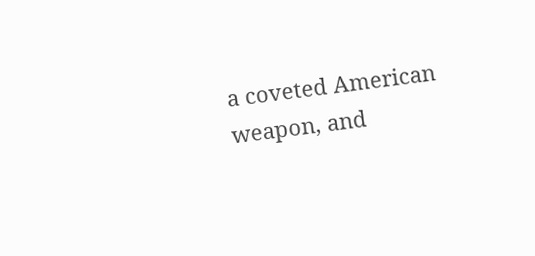a coveted American weapon, and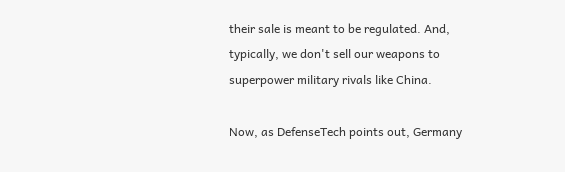their sale is meant to be regulated. And, typically, we don't sell our weapons to superpower military rivals like China.

Now, as DefenseTech points out, Germany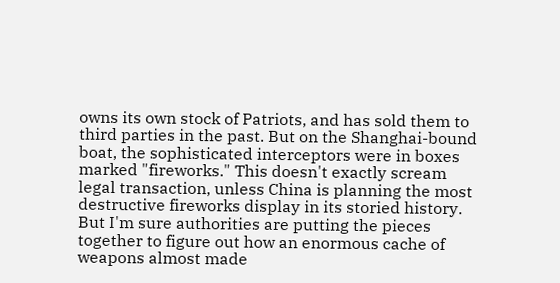owns its own stock of Patriots, and has sold them to third parties in the past. But on the Shanghai-bound boat, the sophisticated interceptors were in boxes marked "fireworks." This doesn't exactly scream legal transaction, unless China is planning the most destructive fireworks display in its storied history. But I'm sure authorities are putting the pieces together to figure out how an enormous cache of weapons almost made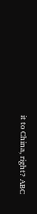it to China, right? ABC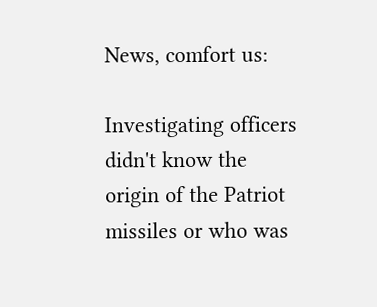News, comfort us:

Investigating officers didn't know the origin of the Patriot missiles or who was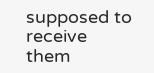supposed to receive them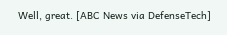Well, great. [ABC News via DefenseTech]